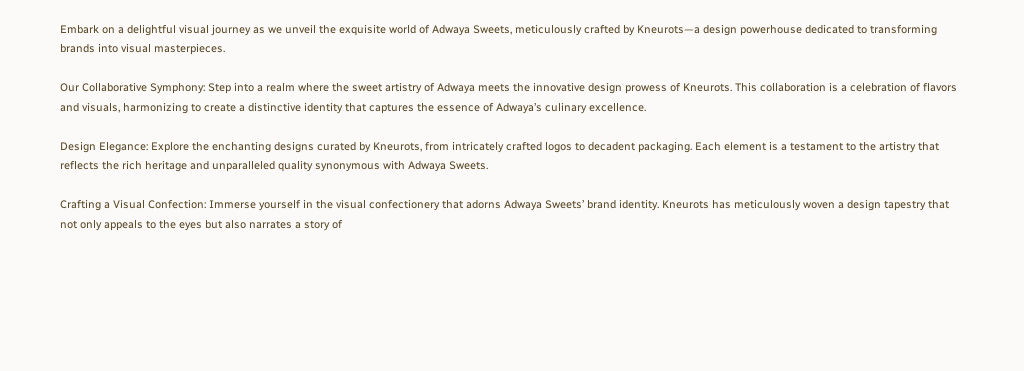Embark on a delightful visual journey as we unveil the exquisite world of Adwaya Sweets, meticulously crafted by Kneurots—a design powerhouse dedicated to transforming brands into visual masterpieces.

Our Collaborative Symphony: Step into a realm where the sweet artistry of Adwaya meets the innovative design prowess of Kneurots. This collaboration is a celebration of flavors and visuals, harmonizing to create a distinctive identity that captures the essence of Adwaya’s culinary excellence.

Design Elegance: Explore the enchanting designs curated by Kneurots, from intricately crafted logos to decadent packaging. Each element is a testament to the artistry that reflects the rich heritage and unparalleled quality synonymous with Adwaya Sweets.

Crafting a Visual Confection: Immerse yourself in the visual confectionery that adorns Adwaya Sweets’ brand identity. Kneurots has meticulously woven a design tapestry that not only appeals to the eyes but also narrates a story of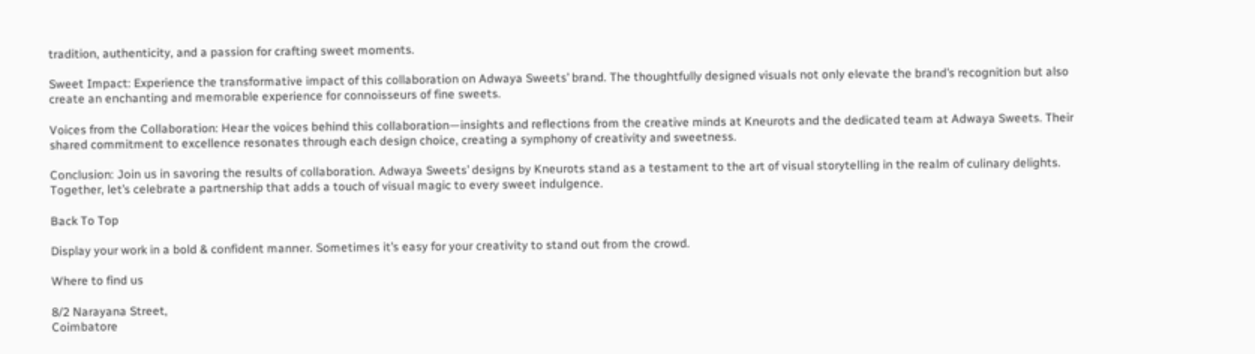tradition, authenticity, and a passion for crafting sweet moments.

Sweet Impact: Experience the transformative impact of this collaboration on Adwaya Sweets’ brand. The thoughtfully designed visuals not only elevate the brand’s recognition but also create an enchanting and memorable experience for connoisseurs of fine sweets.

Voices from the Collaboration: Hear the voices behind this collaboration—insights and reflections from the creative minds at Kneurots and the dedicated team at Adwaya Sweets. Their shared commitment to excellence resonates through each design choice, creating a symphony of creativity and sweetness.

Conclusion: Join us in savoring the results of collaboration. Adwaya Sweets’ designs by Kneurots stand as a testament to the art of visual storytelling in the realm of culinary delights. Together, let’s celebrate a partnership that adds a touch of visual magic to every sweet indulgence.

Back To Top

Display your work in a bold & confident manner. Sometimes it’s easy for your creativity to stand out from the crowd.

Where to find us

8/2 Narayana Street,
Coimbatore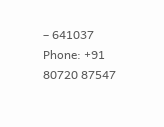– 641037
Phone: +91 80720 87547